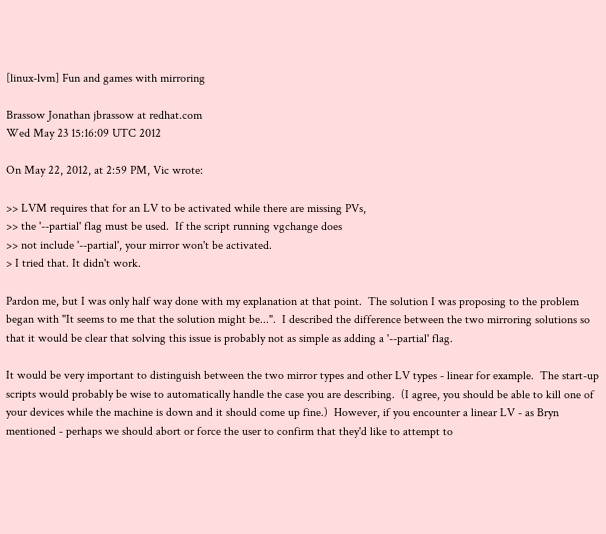[linux-lvm] Fun and games with mirroring

Brassow Jonathan jbrassow at redhat.com
Wed May 23 15:16:09 UTC 2012

On May 22, 2012, at 2:59 PM, Vic wrote:

>> LVM requires that for an LV to be activated while there are missing PVs,
>> the '--partial' flag must be used.  If the script running vgchange does
>> not include '--partial', your mirror won't be activated.
> I tried that. It didn't work.

Pardon me, but I was only half way done with my explanation at that point.  The solution I was proposing to the problem began with "It seems to me that the solution might be...".  I described the difference between the two mirroring solutions so that it would be clear that solving this issue is probably not as simple as adding a '--partial' flag.

It would be very important to distinguish between the two mirror types and other LV types - linear for example.  The start-up scripts would probably be wise to automatically handle the case you are describing.  (I agree, you should be able to kill one of your devices while the machine is down and it should come up fine.)  However, if you encounter a linear LV - as Bryn mentioned - perhaps we should abort or force the user to confirm that they'd like to attempt to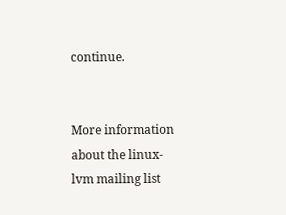continue.


More information about the linux-lvm mailing list